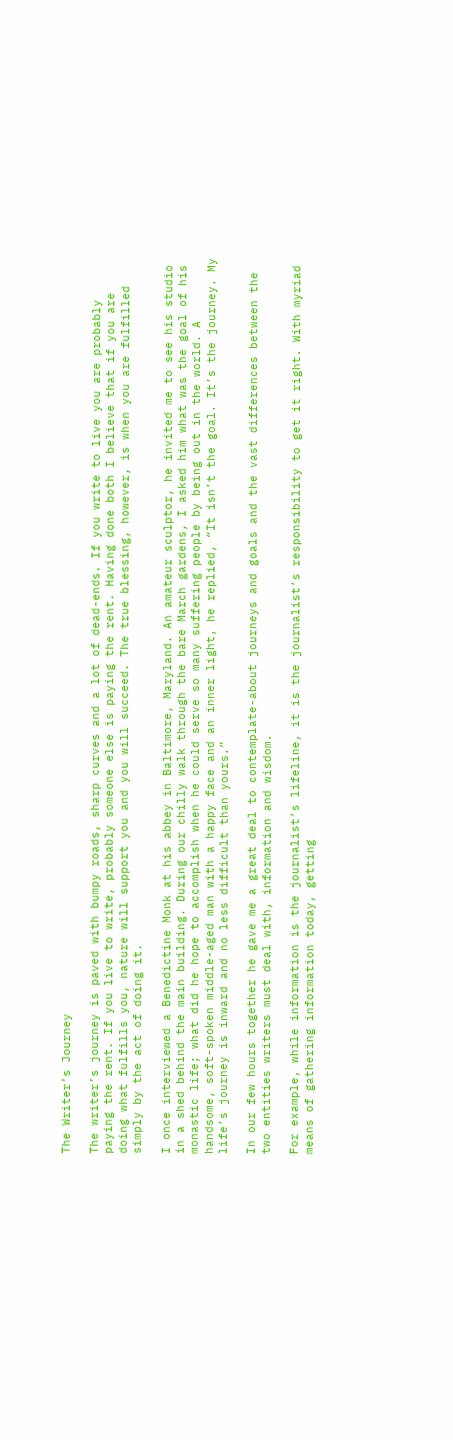The Writer’s Journey

The writer’s journey is paved with bumpy roads, sharp curves and a lot of dead-ends. If you write to live you are probably paying the rent. If you live to write, probably someone else is paying the rent. Having done both I believe that if you are doing what fulfills you, nature will support you and you will succeed. The true blessing, however, is when you are fulfilled simply by the act of doing it.

I once interviewed a Benedictine Monk at his abbey in Baltimore, Maryland. An amateur sculptor, he invited me to see his studio in a shed behind the main building. During our chilly walk through the bare March gardens, I asked him what was the goal of his monastic life; what did he hope to accomplish when he could serve so many suffering people by being out in the world. A handsome, soft-spoken middle-aged man with a happy face and an inner light, he replied, “It isn’t the goal. It’s the journey. My life’s journey is inward and no less difficult than yours.”

In our few hours together he gave me a great deal to contemplate-about journeys and goals and the vast differences between the two entities writers must deal with, information and wisdom.

For example, while information is the journalist’s lifeline, it is the journalist’s responsibility to get it right. With myriad means of gathering information today, getting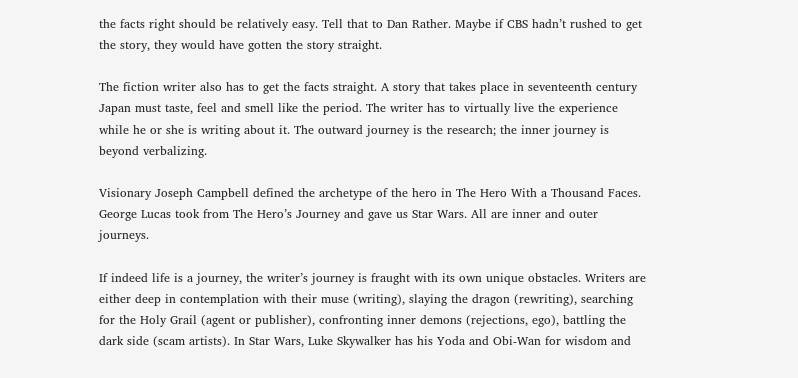the facts right should be relatively easy. Tell that to Dan Rather. Maybe if CBS hadn’t rushed to get the story, they would have gotten the story straight.

The fiction writer also has to get the facts straight. A story that takes place in seventeenth century Japan must taste, feel and smell like the period. The writer has to virtually live the experience while he or she is writing about it. The outward journey is the research; the inner journey is beyond verbalizing.

Visionary Joseph Campbell defined the archetype of the hero in The Hero With a Thousand Faces. George Lucas took from The Hero’s Journey and gave us Star Wars. All are inner and outer journeys.

If indeed life is a journey, the writer’s journey is fraught with its own unique obstacles. Writers are either deep in contemplation with their muse (writing), slaying the dragon (rewriting), searching for the Holy Grail (agent or publisher), confronting inner demons (rejections, ego), battling the dark side (scam artists). In Star Wars, Luke Skywalker has his Yoda and Obi-Wan for wisdom and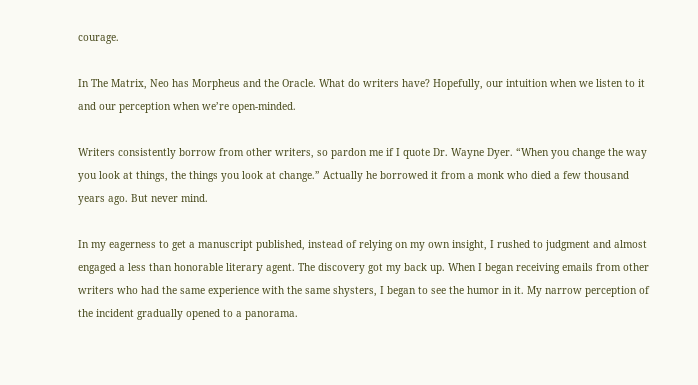courage.

In The Matrix, Neo has Morpheus and the Oracle. What do writers have? Hopefully, our intuition when we listen to it and our perception when we’re open-minded.

Writers consistently borrow from other writers, so pardon me if I quote Dr. Wayne Dyer. “When you change the way you look at things, the things you look at change.” Actually he borrowed it from a monk who died a few thousand years ago. But never mind.

In my eagerness to get a manuscript published, instead of relying on my own insight, I rushed to judgment and almost engaged a less than honorable literary agent. The discovery got my back up. When I began receiving emails from other writers who had the same experience with the same shysters, I began to see the humor in it. My narrow perception of the incident gradually opened to a panorama.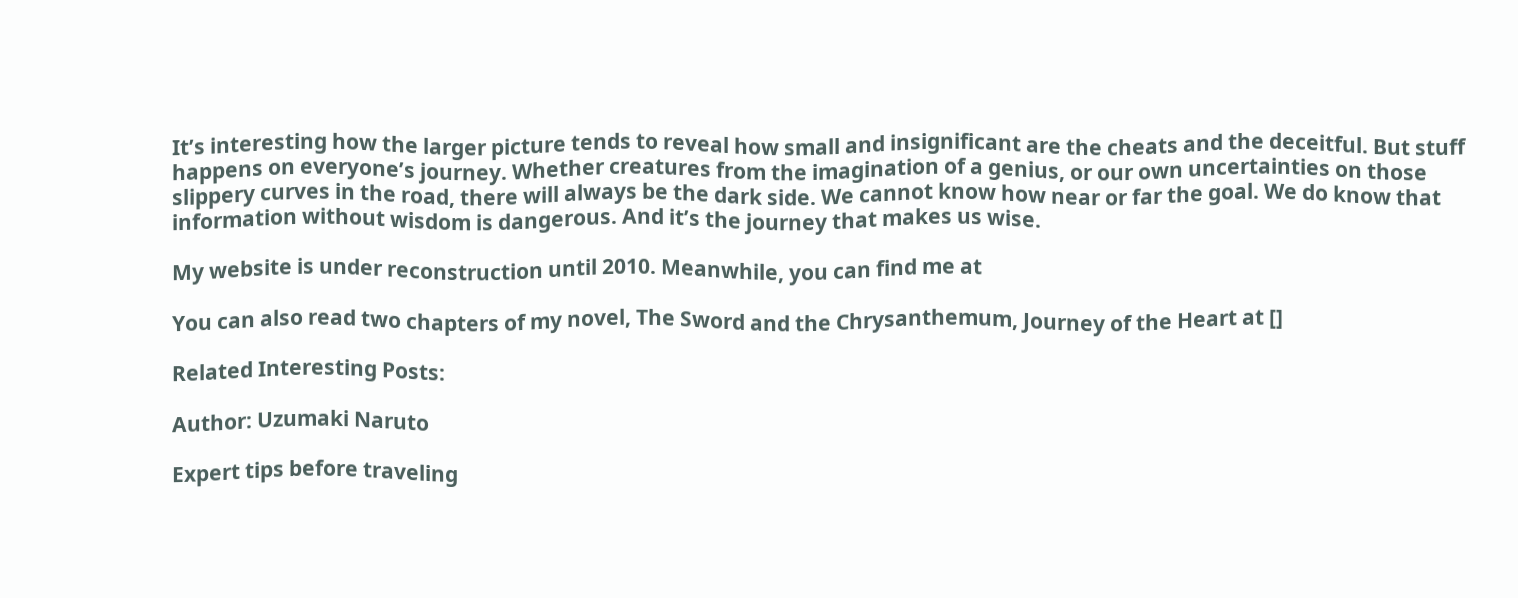It’s interesting how the larger picture tends to reveal how small and insignificant are the cheats and the deceitful. But stuff happens on everyone’s journey. Whether creatures from the imagination of a genius, or our own uncertainties on those slippery curves in the road, there will always be the dark side. We cannot know how near or far the goal. We do know that information without wisdom is dangerous. And it’s the journey that makes us wise.

My website is under reconstruction until 2010. Meanwhile, you can find me at

You can also read two chapters of my novel, The Sword and the Chrysanthemum, Journey of the Heart at []

Related Interesting Posts:

Author: Uzumaki Naruto

Expert tips before traveling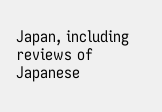Japan, including reviews of Japanese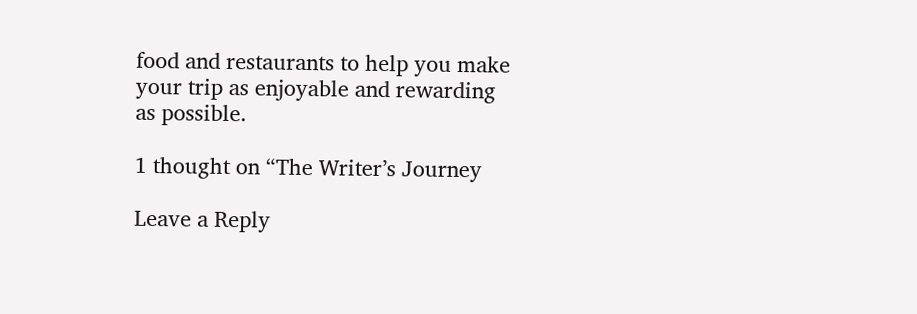food and restaurants to help you make your trip as enjoyable and rewarding as possible.

1 thought on “The Writer’s Journey

Leave a Reply